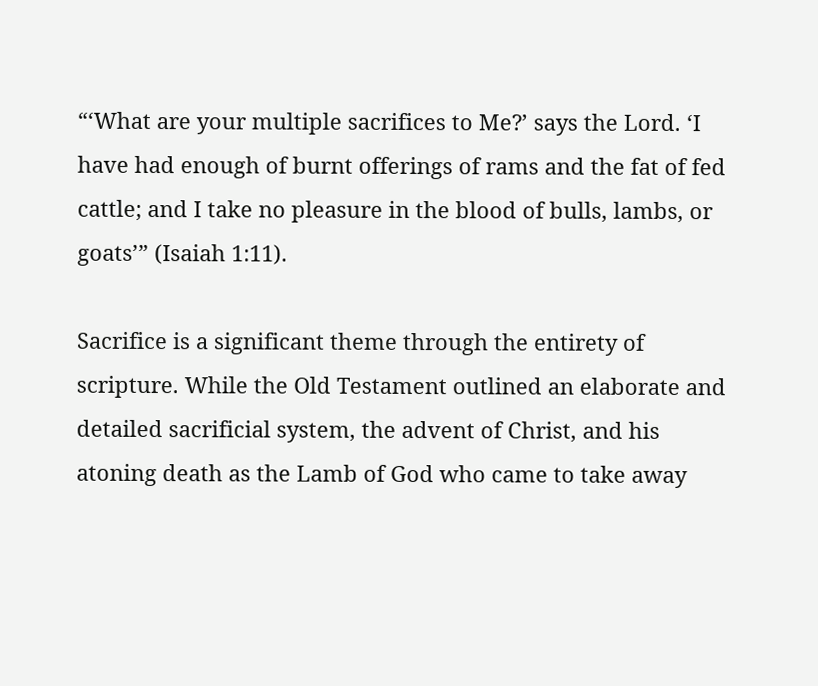“‘What are your multiple sacrifices to Me?’ says the Lord. ‘I have had enough of burnt offerings of rams and the fat of fed cattle; and I take no pleasure in the blood of bulls, lambs, or goats’” (Isaiah 1:11).

Sacrifice is a significant theme through the entirety of scripture. While the Old Testament outlined an elaborate and detailed sacrificial system, the advent of Christ, and his atoning death as the Lamb of God who came to take away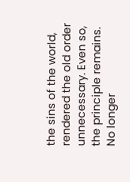the sins of the world, rendered the old order unnecessary. Even so, the principle remains. No longer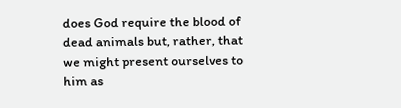does God require the blood of dead animals but, rather, that we might present ourselves to him as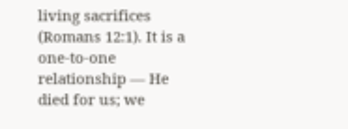living sacrifices (Romans 12:1). It is a one-to-one relationship — He died for us; we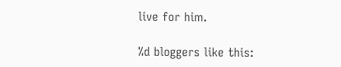live for him.

%d bloggers like this: